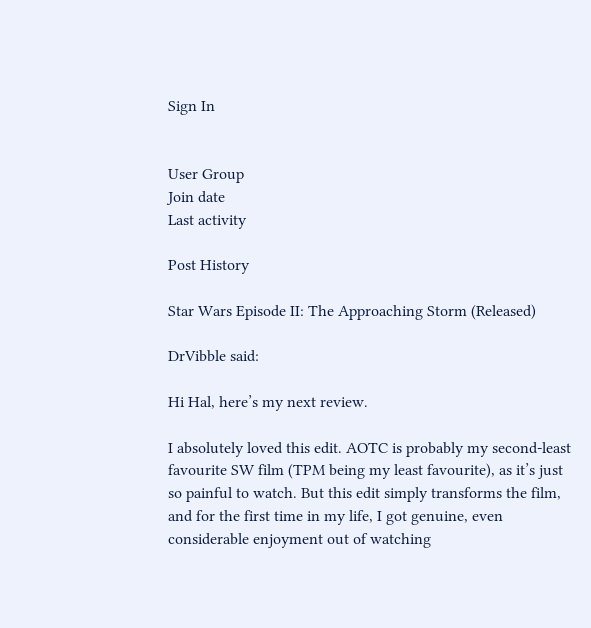Sign In


User Group
Join date
Last activity

Post History

Star Wars Episode II: The Approaching Storm (Released)

DrVibble said:

Hi Hal, here’s my next review.

I absolutely loved this edit. AOTC is probably my second-least favourite SW film (TPM being my least favourite), as it’s just so painful to watch. But this edit simply transforms the film, and for the first time in my life, I got genuine, even considerable enjoyment out of watching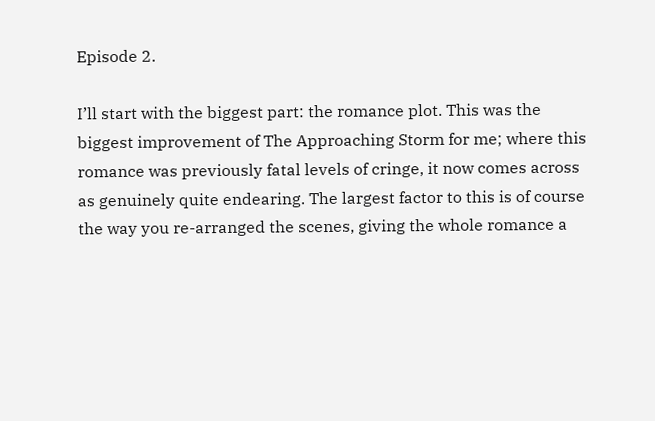Episode 2.

I’ll start with the biggest part: the romance plot. This was the biggest improvement of The Approaching Storm for me; where this romance was previously fatal levels of cringe, it now comes across as genuinely quite endearing. The largest factor to this is of course the way you re-arranged the scenes, giving the whole romance a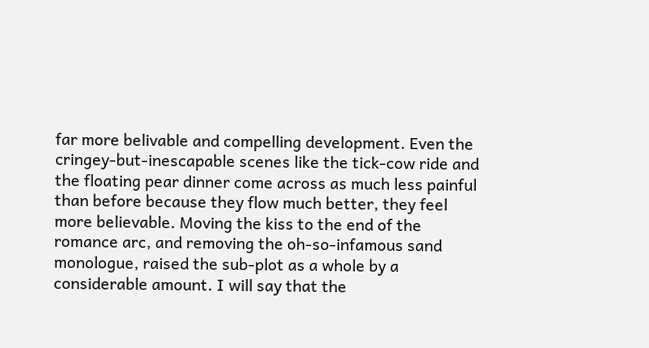far more belivable and compelling development. Even the cringey-but-inescapable scenes like the tick-cow ride and the floating pear dinner come across as much less painful than before because they flow much better, they feel more believable. Moving the kiss to the end of the romance arc, and removing the oh-so-infamous sand monologue, raised the sub-plot as a whole by a considerable amount. I will say that the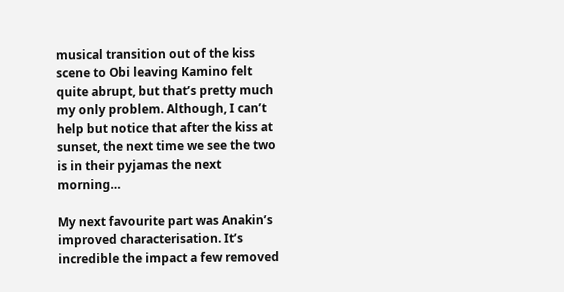musical transition out of the kiss scene to Obi leaving Kamino felt quite abrupt, but that’s pretty much my only problem. Although, I can’t help but notice that after the kiss at sunset, the next time we see the two is in their pyjamas the next morning…

My next favourite part was Anakin’s improved characterisation. It’s incredible the impact a few removed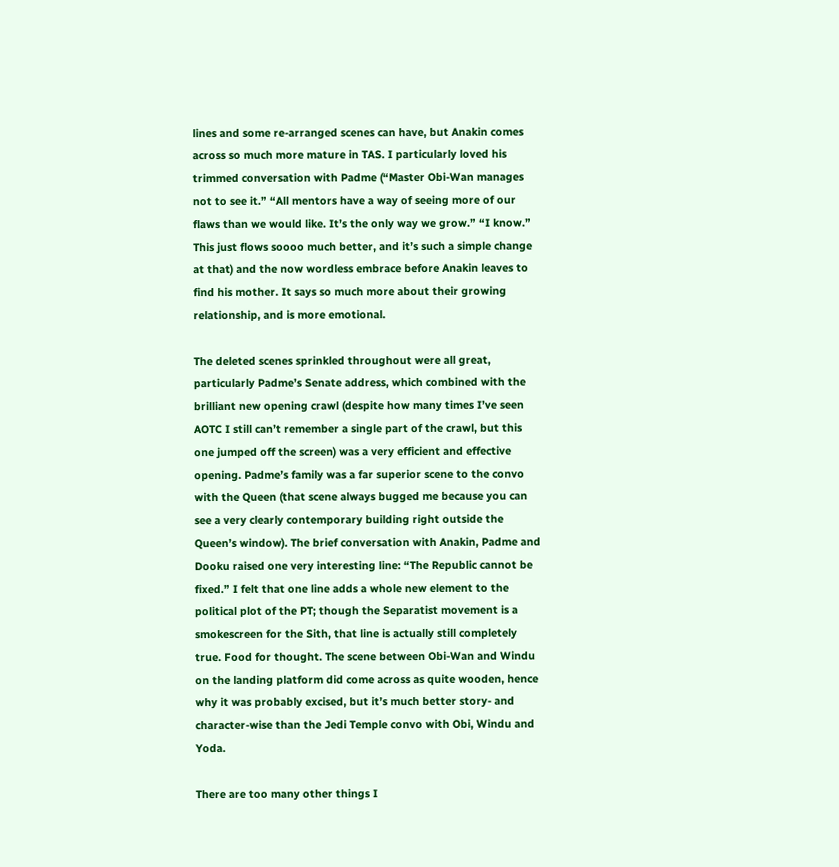lines and some re-arranged scenes can have, but Anakin comes across so much more mature in TAS. I particularly loved his trimmed conversation with Padme (“Master Obi-Wan manages not to see it.” “All mentors have a way of seeing more of our flaws than we would like. It’s the only way we grow.” “I know.” This just flows soooo much better, and it’s such a simple change at that) and the now wordless embrace before Anakin leaves to find his mother. It says so much more about their growing relationship, and is more emotional.

The deleted scenes sprinkled throughout were all great, particularly Padme’s Senate address, which combined with the brilliant new opening crawl (despite how many times I’ve seen AOTC I still can’t remember a single part of the crawl, but this one jumped off the screen) was a very efficient and effective opening. Padme’s family was a far superior scene to the convo with the Queen (that scene always bugged me because you can see a very clearly contemporary building right outside the Queen’s window). The brief conversation with Anakin, Padme and Dooku raised one very interesting line: “The Republic cannot be fixed.” I felt that one line adds a whole new element to the political plot of the PT; though the Separatist movement is a smokescreen for the Sith, that line is actually still completely true. Food for thought. The scene between Obi-Wan and Windu on the landing platform did come across as quite wooden, hence why it was probably excised, but it’s much better story- and character-wise than the Jedi Temple convo with Obi, Windu and Yoda.

There are too many other things I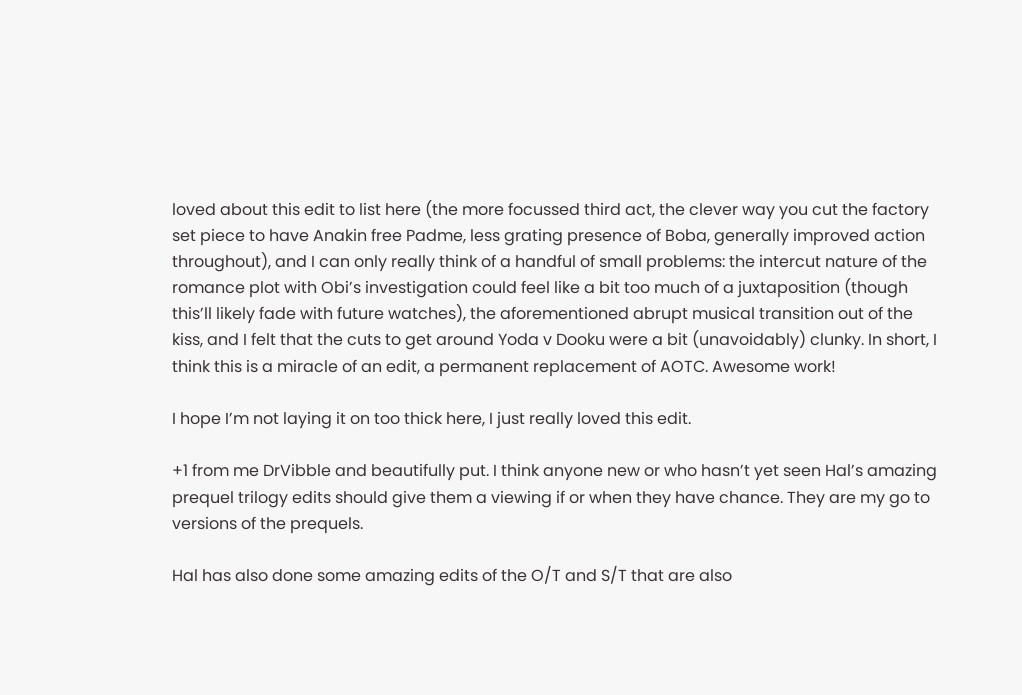loved about this edit to list here (the more focussed third act, the clever way you cut the factory set piece to have Anakin free Padme, less grating presence of Boba, generally improved action throughout), and I can only really think of a handful of small problems: the intercut nature of the romance plot with Obi’s investigation could feel like a bit too much of a juxtaposition (though this’ll likely fade with future watches), the aforementioned abrupt musical transition out of the kiss, and I felt that the cuts to get around Yoda v Dooku were a bit (unavoidably) clunky. In short, I think this is a miracle of an edit, a permanent replacement of AOTC. Awesome work!

I hope I’m not laying it on too thick here, I just really loved this edit.

+1 from me DrVibble and beautifully put. I think anyone new or who hasn’t yet seen Hal’s amazing prequel trilogy edits should give them a viewing if or when they have chance. They are my go to versions of the prequels.

Hal has also done some amazing edits of the O/T and S/T that are also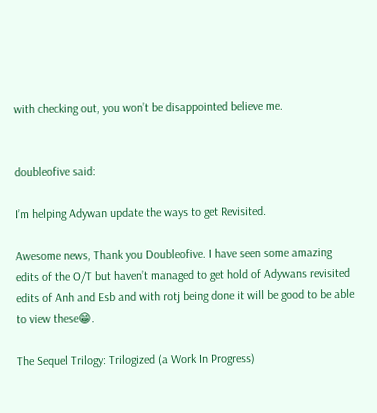with checking out, you won’t be disappointed believe me.


doubleofive said:

I’m helping Adywan update the ways to get Revisited.

Awesome news, Thank you Doubleofive. I have seen some amazing edits of the O/T but haven’t managed to get hold of Adywans revisited edits of Anh and Esb and with rotj being done it will be good to be able to view these😁.

The Sequel Trilogy: Trilogized (a Work In Progress)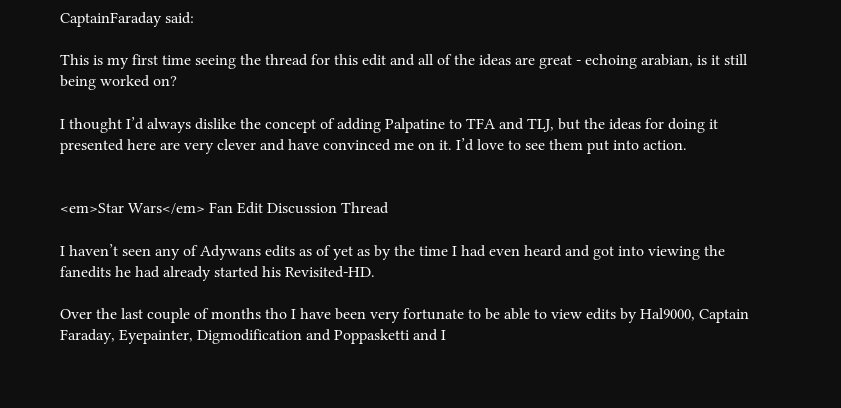CaptainFaraday said:

This is my first time seeing the thread for this edit and all of the ideas are great - echoing arabian, is it still being worked on?

I thought I’d always dislike the concept of adding Palpatine to TFA and TLJ, but the ideas for doing it presented here are very clever and have convinced me on it. I’d love to see them put into action.


<em>Star Wars</em> Fan Edit Discussion Thread

I haven’t seen any of Adywans edits as of yet as by the time I had even heard and got into viewing the fanedits he had already started his Revisited-HD.

Over the last couple of months tho I have been very fortunate to be able to view edits by Hal9000, Captain Faraday, Eyepainter, Digmodification and Poppasketti and I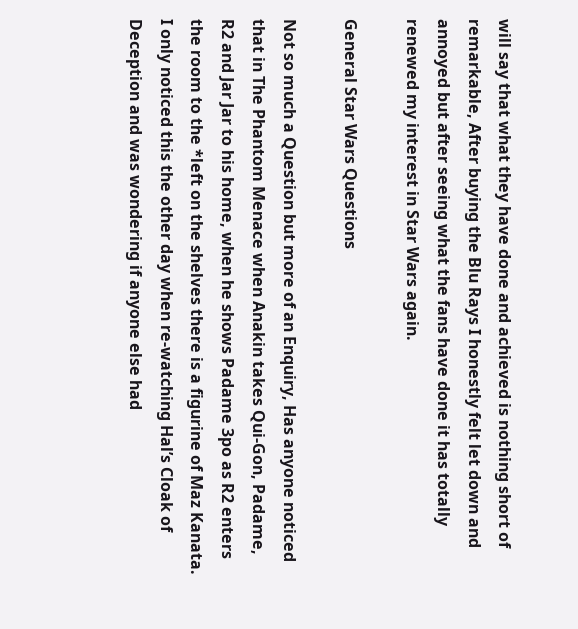will say that what they have done and achieved is nothing short of remarkable, After buying the Blu Rays I honestly felt let down and annoyed but after seeing what the fans have done it has totally renewed my interest in Star Wars again.

General Star Wars Questions

Not so much a Question but more of an Enquiry, Has anyone noticed that in The Phantom Menace when Anakin takes Qui-Gon, Padame, R2 and Jar Jar to his home, when he shows Padame 3po as R2 enters the room to the *left on the shelves there is a figurine of Maz Kanata. I only noticed this the other day when re-watching Hal’s Cloak of Deception and was wondering if anyone else had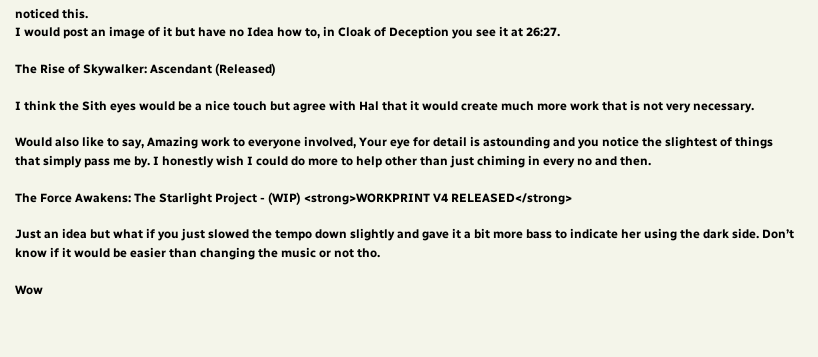noticed this.
I would post an image of it but have no Idea how to, in Cloak of Deception you see it at 26:27.

The Rise of Skywalker: Ascendant (Released)

I think the Sith eyes would be a nice touch but agree with Hal that it would create much more work that is not very necessary.

Would also like to say, Amazing work to everyone involved, Your eye for detail is astounding and you notice the slightest of things that simply pass me by. I honestly wish I could do more to help other than just chiming in every no and then.

The Force Awakens: The Starlight Project - (WIP) <strong>WORKPRINT V4 RELEASED</strong>

Just an idea but what if you just slowed the tempo down slightly and gave it a bit more bass to indicate her using the dark side. Don’t know if it would be easier than changing the music or not tho.

Wow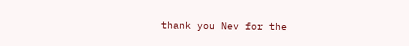thank you Nev for the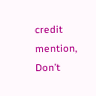credit mention, Don’t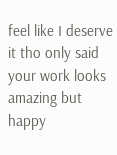feel like I deserve it tho only said your work looks amazing but happy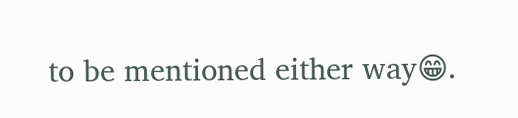to be mentioned either way😁.